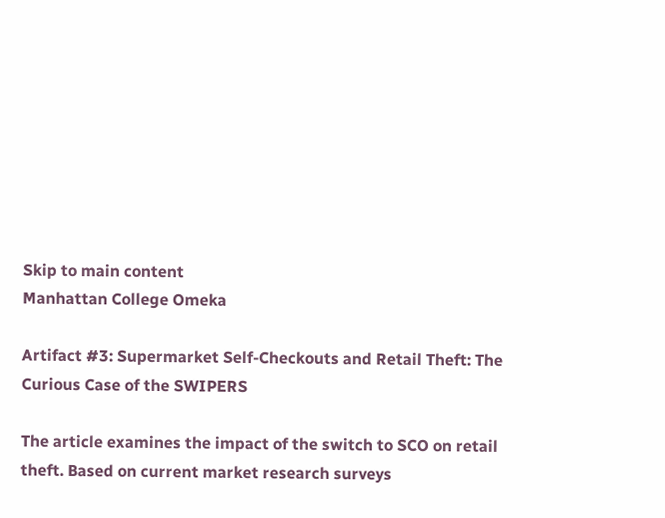Skip to main content
Manhattan College Omeka

Artifact #3: Supermarket Self-Checkouts and Retail Theft: The Curious Case of the SWIPERS

The article examines the impact of the switch to SCO on retail theft. Based on current market research surveys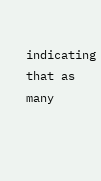indicating that as many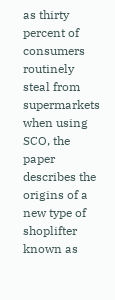as thirty percent of consumers routinely steal from supermarkets when using SCO, the paper describes the origins of a new type of shoplifter known as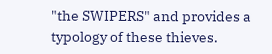"the SWIPERS" and provides a typology of these thieves.